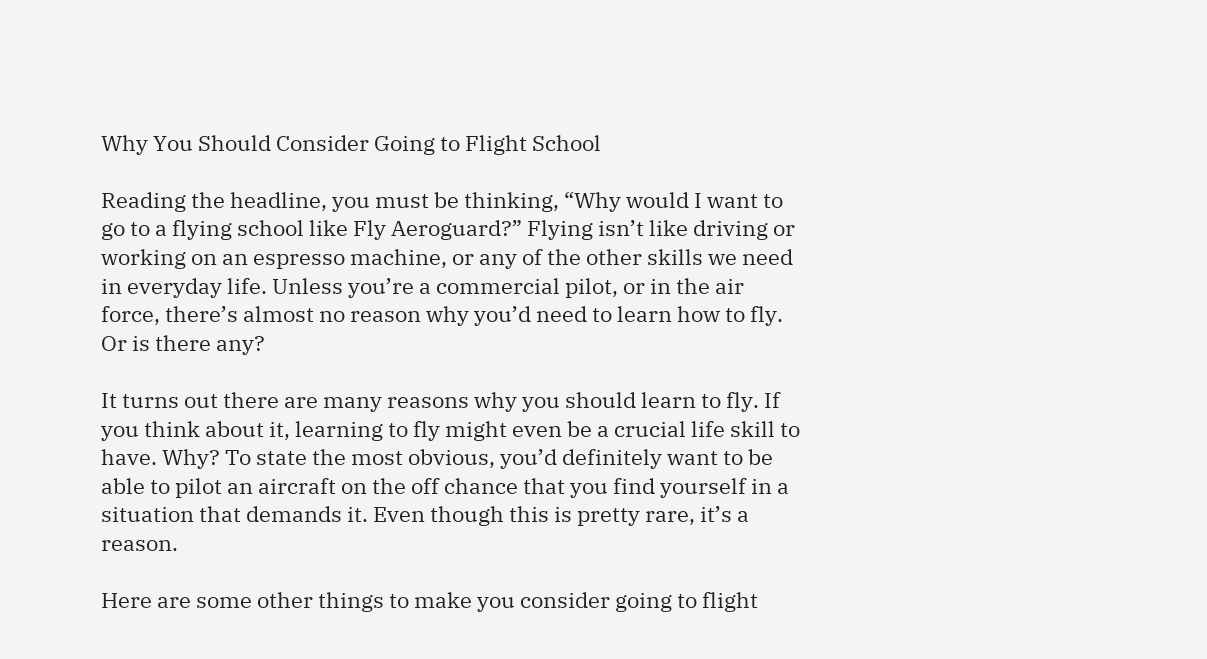Why You Should Consider Going to Flight School

Reading the headline, you must be thinking, “Why would I want to go to a flying school like Fly Aeroguard?” Flying isn’t like driving or working on an espresso machine, or any of the other skills we need in everyday life. Unless you’re a commercial pilot, or in the air force, there’s almost no reason why you’d need to learn how to fly. Or is there any?

It turns out there are many reasons why you should learn to fly. If you think about it, learning to fly might even be a crucial life skill to have. Why? To state the most obvious, you’d definitely want to be able to pilot an aircraft on the off chance that you find yourself in a situation that demands it. Even though this is pretty rare, it’s a reason.

Here are some other things to make you consider going to flight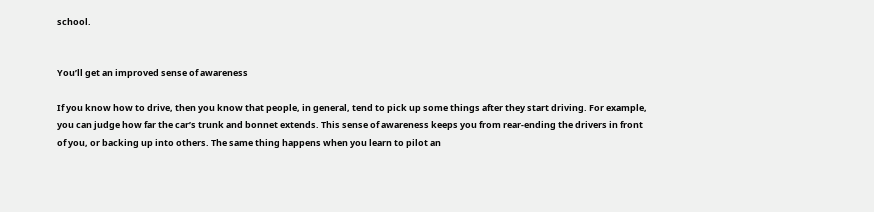school.


You’ll get an improved sense of awareness

If you know how to drive, then you know that people, in general, tend to pick up some things after they start driving. For example, you can judge how far the car’s trunk and bonnet extends. This sense of awareness keeps you from rear-ending the drivers in front of you, or backing up into others. The same thing happens when you learn to pilot an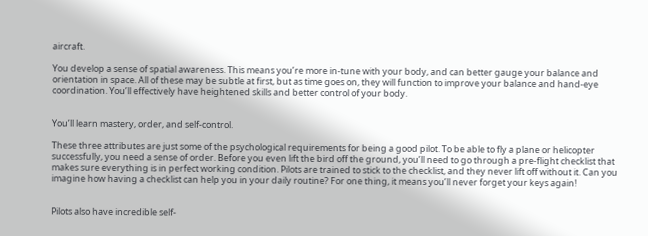aircraft.

You develop a sense of spatial awareness. This means you’re more in-tune with your body, and can better gauge your balance and orientation in space. All of these may be subtle at first, but as time goes on, they will function to improve your balance and hand-eye coordination. You’ll effectively have heightened skills and better control of your body.


You’ll learn mastery, order, and self-control.

These three attributes are just some of the psychological requirements for being a good pilot. To be able to fly a plane or helicopter successfully, you need a sense of order. Before you even lift the bird off the ground, you’ll need to go through a pre-flight checklist that makes sure everything is in perfect working condition. Pilots are trained to stick to the checklist, and they never lift off without it. Can you imagine how having a checklist can help you in your daily routine? For one thing, it means you’ll never forget your keys again!


Pilots also have incredible self-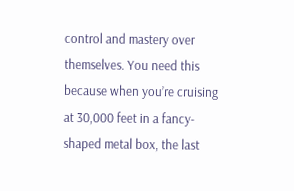control and mastery over themselves. You need this because when you’re cruising at 30,000 feet in a fancy-shaped metal box, the last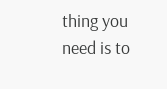thing you need is to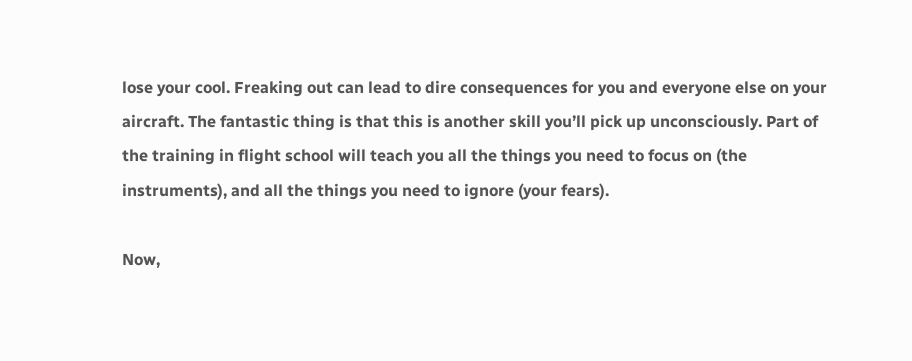lose your cool. Freaking out can lead to dire consequences for you and everyone else on your aircraft. The fantastic thing is that this is another skill you’ll pick up unconsciously. Part of the training in flight school will teach you all the things you need to focus on (the instruments), and all the things you need to ignore (your fears).

Now,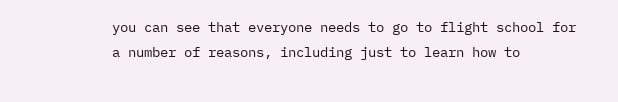you can see that everyone needs to go to flight school for a number of reasons, including just to learn how to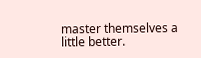master themselves a little better.